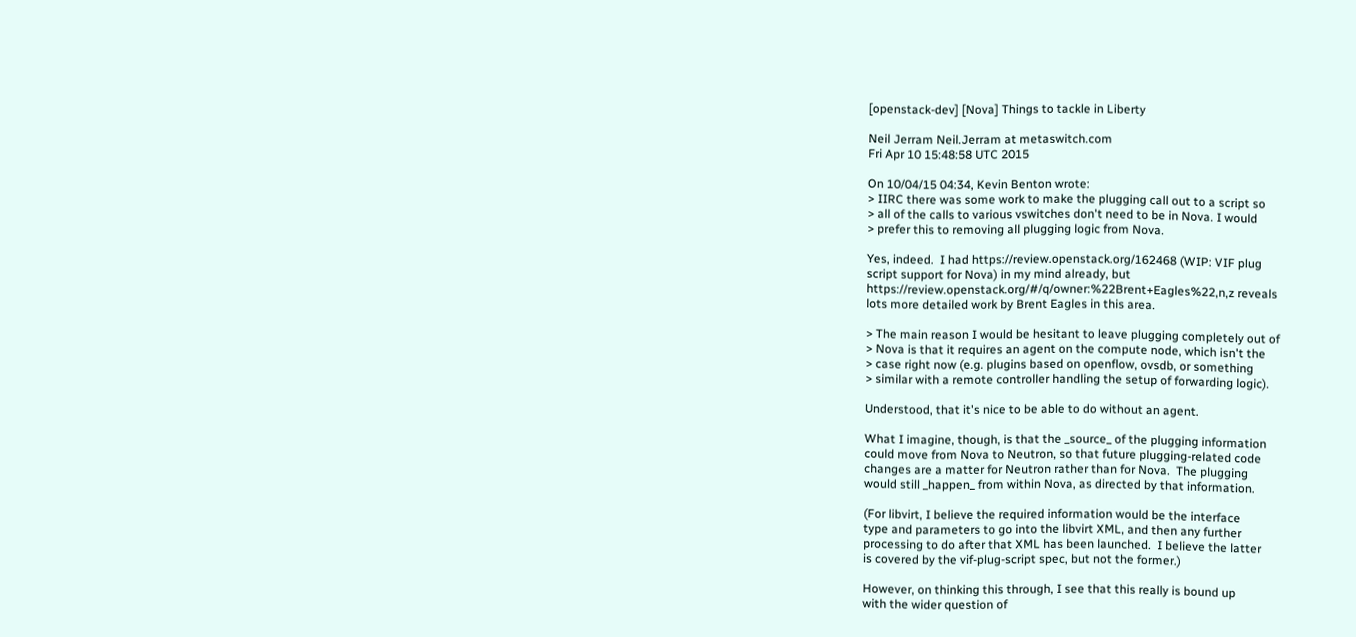[openstack-dev] [Nova] Things to tackle in Liberty

Neil Jerram Neil.Jerram at metaswitch.com
Fri Apr 10 15:48:58 UTC 2015

On 10/04/15 04:34, Kevin Benton wrote:
> IIRC there was some work to make the plugging call out to a script so
> all of the calls to various vswitches don't need to be in Nova. I would
> prefer this to removing all plugging logic from Nova.

Yes, indeed.  I had https://review.openstack.org/162468 (WIP: VIF plug
script support for Nova) in my mind already, but
https://review.openstack.org/#/q/owner:%22Brent+Eagles%22,n,z reveals
lots more detailed work by Brent Eagles in this area.

> The main reason I would be hesitant to leave plugging completely out of
> Nova is that it requires an agent on the compute node, which isn't the
> case right now (e.g. plugins based on openflow, ovsdb, or something
> similar with a remote controller handling the setup of forwarding logic).

Understood, that it's nice to be able to do without an agent.

What I imagine, though, is that the _source_ of the plugging information
could move from Nova to Neutron, so that future plugging-related code
changes are a matter for Neutron rather than for Nova.  The plugging
would still _happen_ from within Nova, as directed by that information.

(For libvirt, I believe the required information would be the interface
type and parameters to go into the libvirt XML, and then any further
processing to do after that XML has been launched.  I believe the latter
is covered by the vif-plug-script spec, but not the former.)

However, on thinking this through, I see that this really is bound up
with the wider question of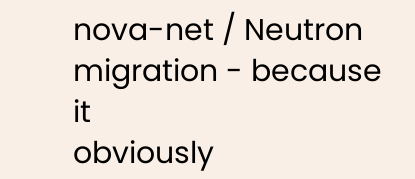nova-net / Neutron migration - because it
obviously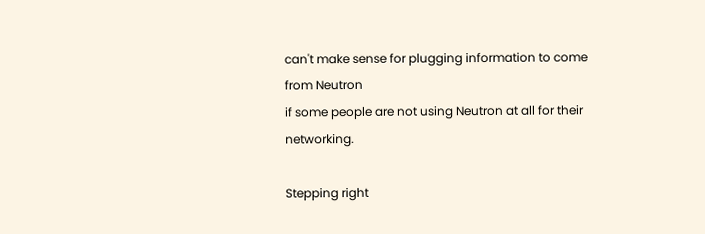can't make sense for plugging information to come from Neutron
if some people are not using Neutron at all for their networking.

Stepping right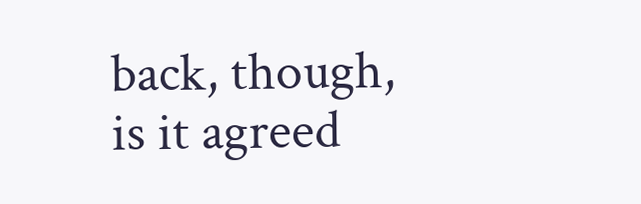back, though, is it agreed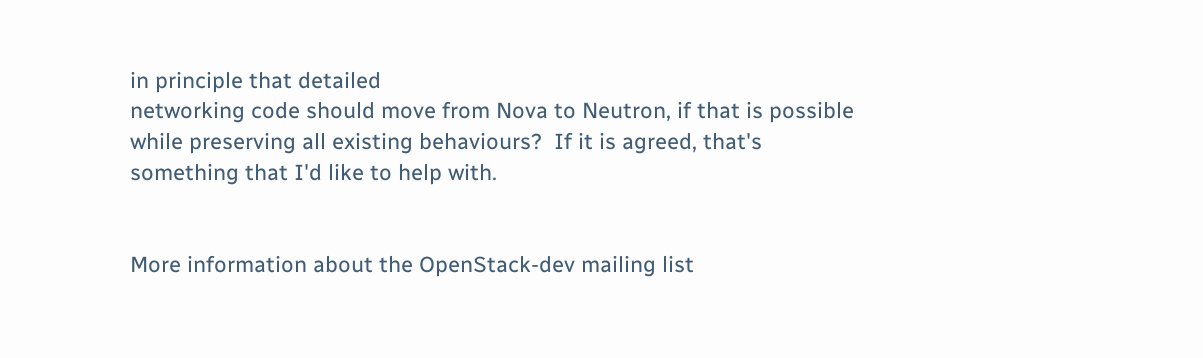in principle that detailed
networking code should move from Nova to Neutron, if that is possible
while preserving all existing behaviours?  If it is agreed, that's
something that I'd like to help with.


More information about the OpenStack-dev mailing list